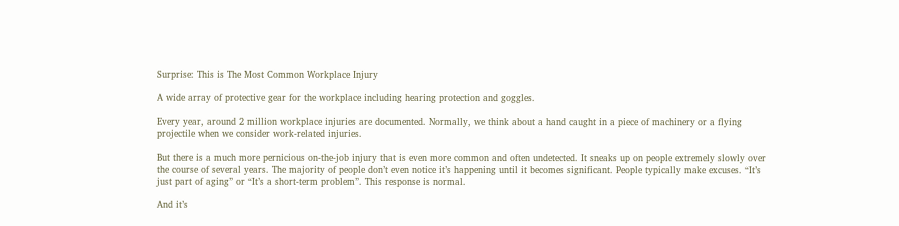Surprise: This is The Most Common Workplace Injury

A wide array of protective gear for the workplace including hearing protection and goggles.

Every year, around 2 million workplace injuries are documented. Normally, we think about a hand caught in a piece of machinery or a flying projectile when we consider work-related injuries.

But there is a much more pernicious on-the-job injury that is even more common and often undetected. It sneaks up on people extremely slowly over the course of several years. The majority of people don’t even notice it’s happening until it becomes significant. People typically make excuses. “It’s just part of aging” or “It’s a short-term problem”. This response is normal.

And it’s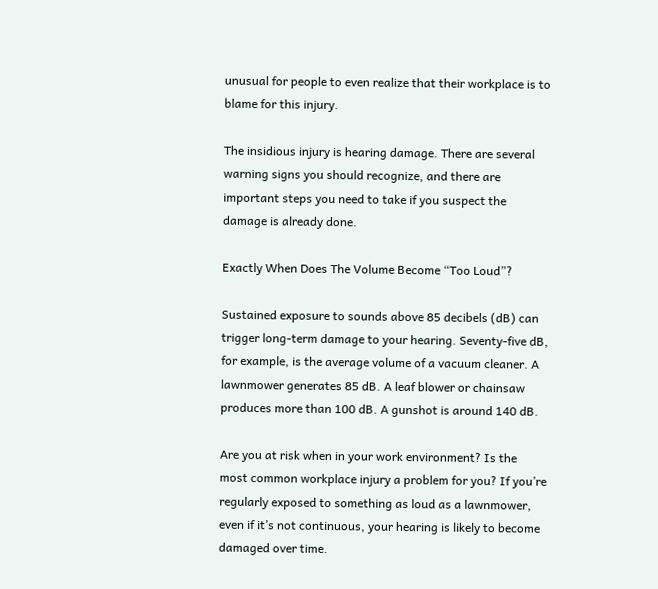unusual for people to even realize that their workplace is to blame for this injury.

The insidious injury is hearing damage. There are several warning signs you should recognize, and there are important steps you need to take if you suspect the damage is already done.

Exactly When Does The Volume Become “Too Loud”?

Sustained exposure to sounds above 85 decibels (dB) can trigger long-term damage to your hearing. Seventy-five dB, for example, is the average volume of a vacuum cleaner. A lawnmower generates 85 dB. A leaf blower or chainsaw produces more than 100 dB. A gunshot is around 140 dB.

Are you at risk when in your work environment? Is the most common workplace injury a problem for you? If you’re regularly exposed to something as loud as a lawnmower, even if it’s not continuous, your hearing is likely to become damaged over time.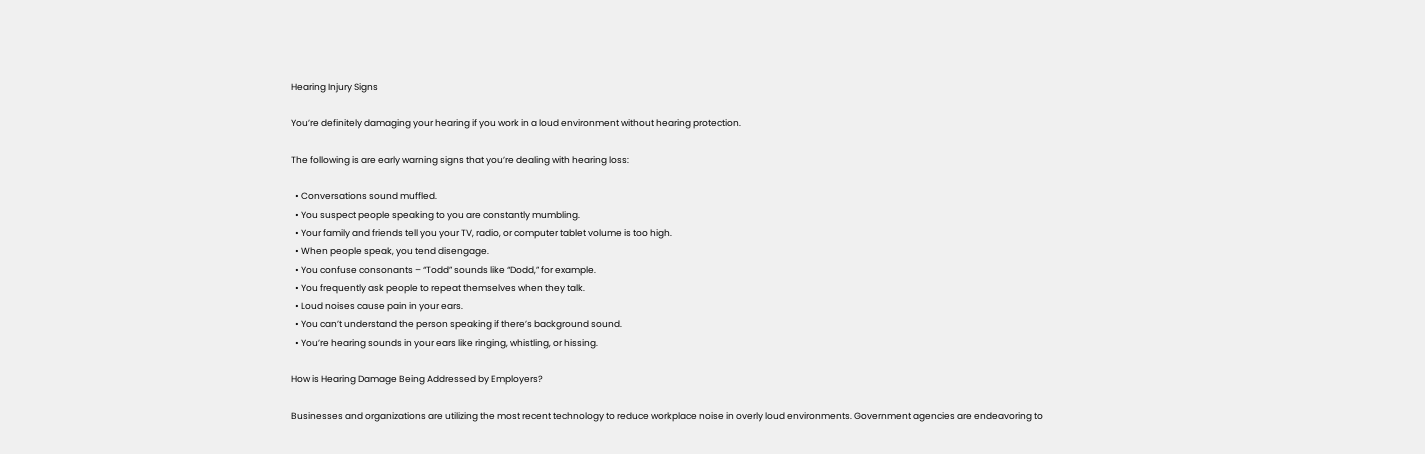Hearing Injury Signs

You’re definitely damaging your hearing if you work in a loud environment without hearing protection.

The following is are early warning signs that you’re dealing with hearing loss:

  • Conversations sound muffled.
  • You suspect people speaking to you are constantly mumbling.
  • Your family and friends tell you your TV, radio, or computer tablet volume is too high.
  • When people speak, you tend disengage.
  • You confuse consonants – “Todd” sounds like “Dodd,” for example.
  • You frequently ask people to repeat themselves when they talk.
  • Loud noises cause pain in your ears.
  • You can’t understand the person speaking if there’s background sound.
  • You’re hearing sounds in your ears like ringing, whistling, or hissing.

How is Hearing Damage Being Addressed by Employers?

Businesses and organizations are utilizing the most recent technology to reduce workplace noise in overly loud environments. Government agencies are endeavoring to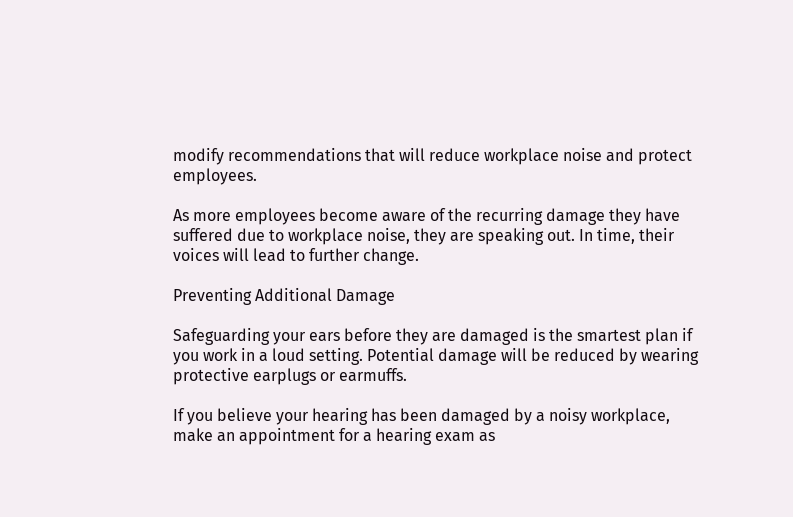modify recommendations that will reduce workplace noise and protect employees.

As more employees become aware of the recurring damage they have suffered due to workplace noise, they are speaking out. In time, their voices will lead to further change.

Preventing Additional Damage

Safeguarding your ears before they are damaged is the smartest plan if you work in a loud setting. Potential damage will be reduced by wearing protective earplugs or earmuffs.

If you believe your hearing has been damaged by a noisy workplace, make an appointment for a hearing exam as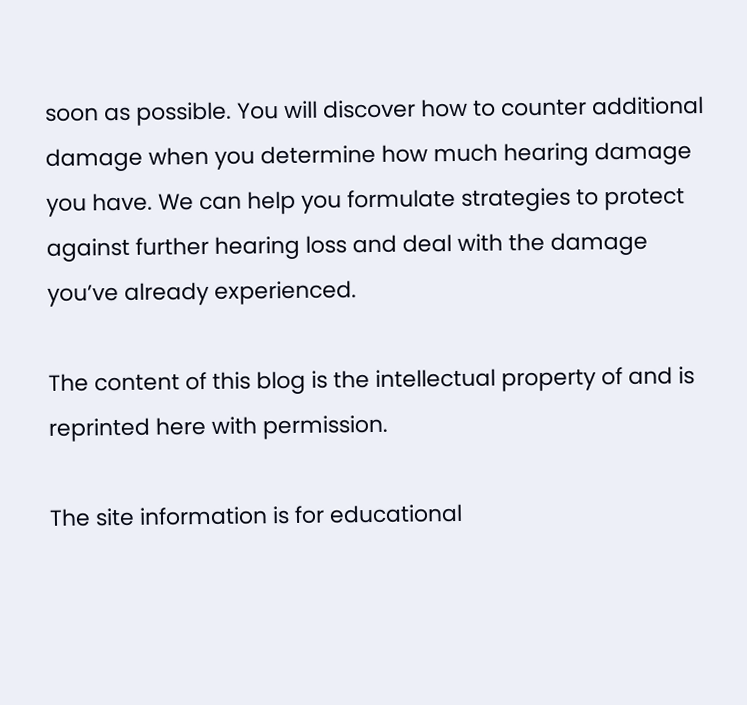soon as possible. You will discover how to counter additional damage when you determine how much hearing damage you have. We can help you formulate strategies to protect against further hearing loss and deal with the damage you’ve already experienced.

The content of this blog is the intellectual property of and is reprinted here with permission.

The site information is for educational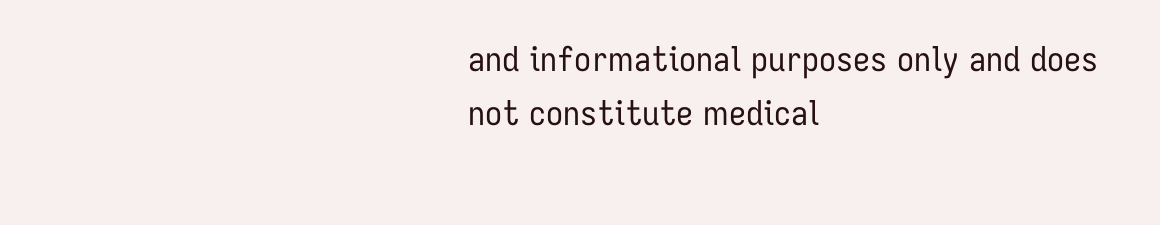and informational purposes only and does not constitute medical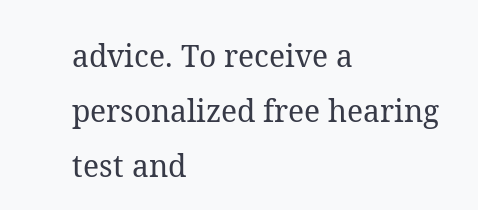advice. To receive a personalized free hearing test and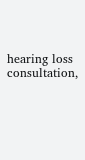hearing loss consultation,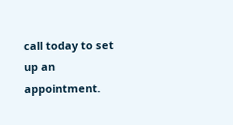call today to set up an appointment.